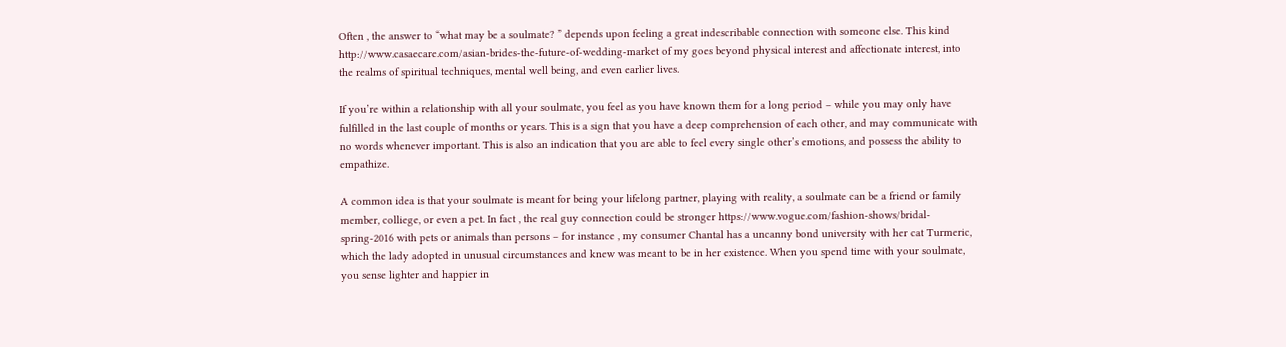Often , the answer to “what may be a soulmate? ” depends upon feeling a great indescribable connection with someone else. This kind http://www.casaecare.com/asian-brides-the-future-of-wedding-market of my goes beyond physical interest and affectionate interest, into the realms of spiritual techniques, mental well being, and even earlier lives.

If you’re within a relationship with all your soulmate, you feel as you have known them for a long period – while you may only have fulfilled in the last couple of months or years. This is a sign that you have a deep comprehension of each other, and may communicate with no words whenever important. This is also an indication that you are able to feel every single other’s emotions, and possess the ability to empathize.

A common idea is that your soulmate is meant for being your lifelong partner, playing with reality, a soulmate can be a friend or family member, colliege, or even a pet. In fact , the real guy connection could be stronger https://www.vogue.com/fashion-shows/bridal-spring-2016 with pets or animals than persons – for instance , my consumer Chantal has a uncanny bond university with her cat Turmeric, which the lady adopted in unusual circumstances and knew was meant to be in her existence. When you spend time with your soulmate, you sense lighter and happier in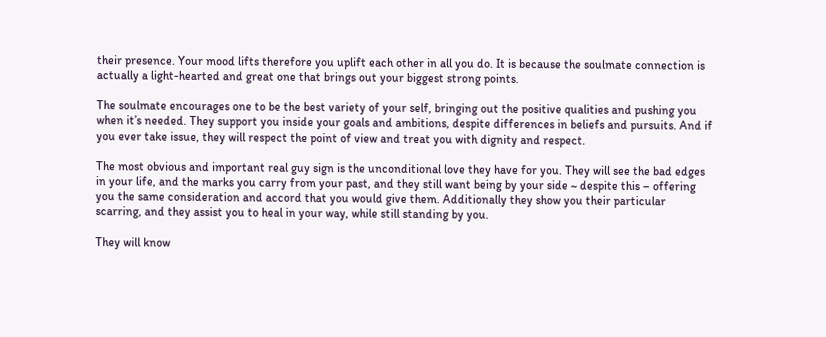their presence. Your mood lifts therefore you uplift each other in all you do. It is because the soulmate connection is actually a light-hearted and great one that brings out your biggest strong points.

The soulmate encourages one to be the best variety of your self, bringing out the positive qualities and pushing you when it’s needed. They support you inside your goals and ambitions, despite differences in beliefs and pursuits. And if you ever take issue, they will respect the point of view and treat you with dignity and respect.

The most obvious and important real guy sign is the unconditional love they have for you. They will see the bad edges in your life, and the marks you carry from your past, and they still want being by your side ~ despite this – offering you the same consideration and accord that you would give them. Additionally they show you their particular scarring, and they assist you to heal in your way, while still standing by you.

They will know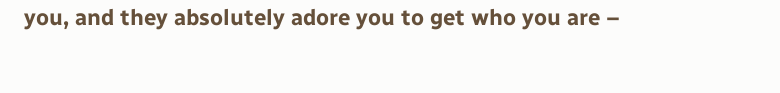you, and they absolutely adore you to get who you are –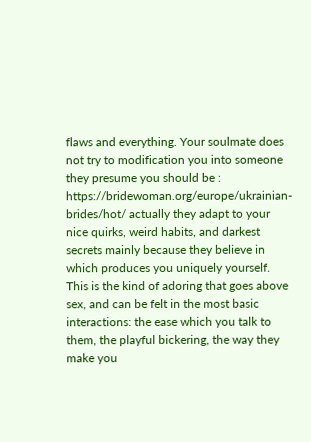flaws and everything. Your soulmate does not try to modification you into someone they presume you should be : https://bridewoman.org/europe/ukrainian-brides/hot/ actually they adapt to your nice quirks, weird habits, and darkest secrets mainly because they believe in which produces you uniquely yourself. This is the kind of adoring that goes above sex, and can be felt in the most basic interactions: the ease which you talk to them, the playful bickering, the way they make you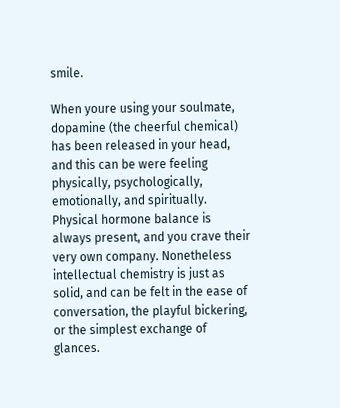smile.

When youre using your soulmate, dopamine (the cheerful chemical) has been released in your head, and this can be were feeling physically, psychologically, emotionally, and spiritually. Physical hormone balance is always present, and you crave their very own company. Nonetheless intellectual chemistry is just as solid, and can be felt in the ease of conversation, the playful bickering, or the simplest exchange of glances.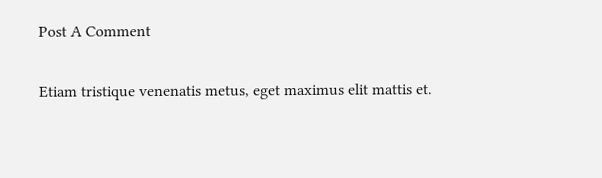Post A Comment

Etiam tristique venenatis metus, eget maximus elit mattis et.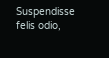Suspendisse felis odio,